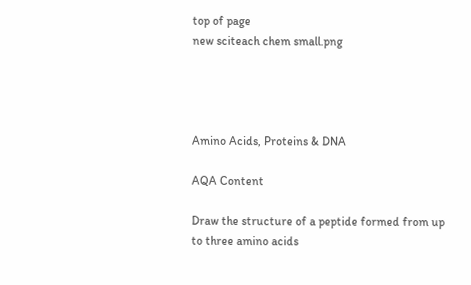top of page
new sciteach chem small.png




Amino Acids, Proteins & DNA

AQA Content

Draw the structure of a peptide formed from up to three amino acids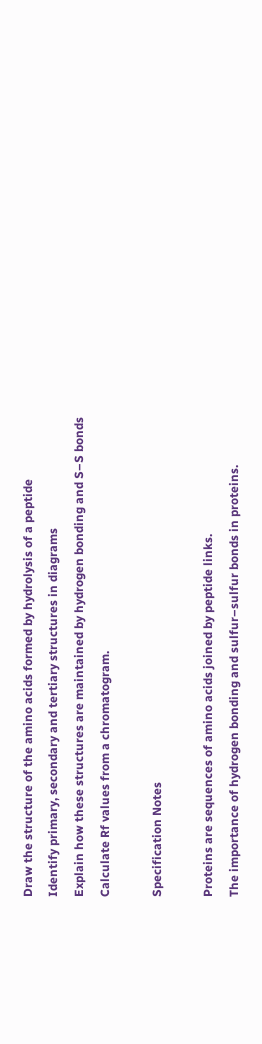Draw the structure of the amino acids formed by hydrolysis of a peptide
Identify primary, secondary and tertiary structures in diagrams
Explain how these structures are maintained by hydrogen bonding and S–S bonds
Calculate Rf values from a chromatogram.

Specification Notes

Proteins are sequences of amino acids joined by peptide links.
The importance of hydrogen bonding and sulfur–sulfur bonds in proteins.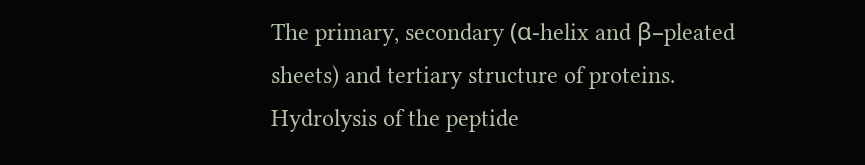The primary, secondary (α-helix and β–pleated sheets) and tertiary structure of proteins.
Hydrolysis of the peptide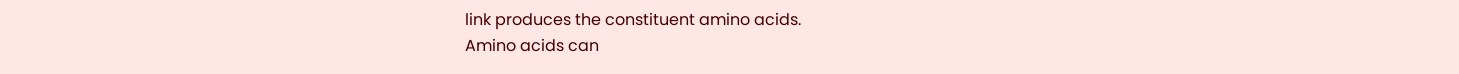link produces the constituent amino acids.
Amino acids can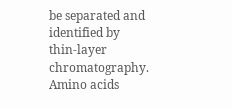be separated and identified by thin-layer chromatography.
Amino acids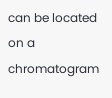can be located on a chromatogram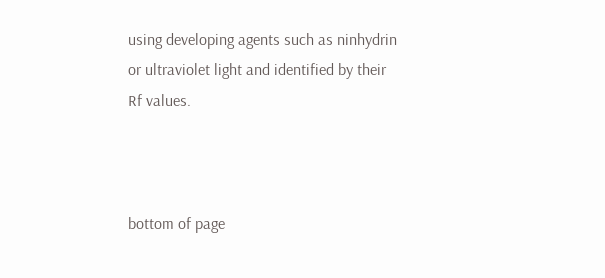using developing agents such as ninhydrin or ultraviolet light and identified by their Rf values.



bottom of page